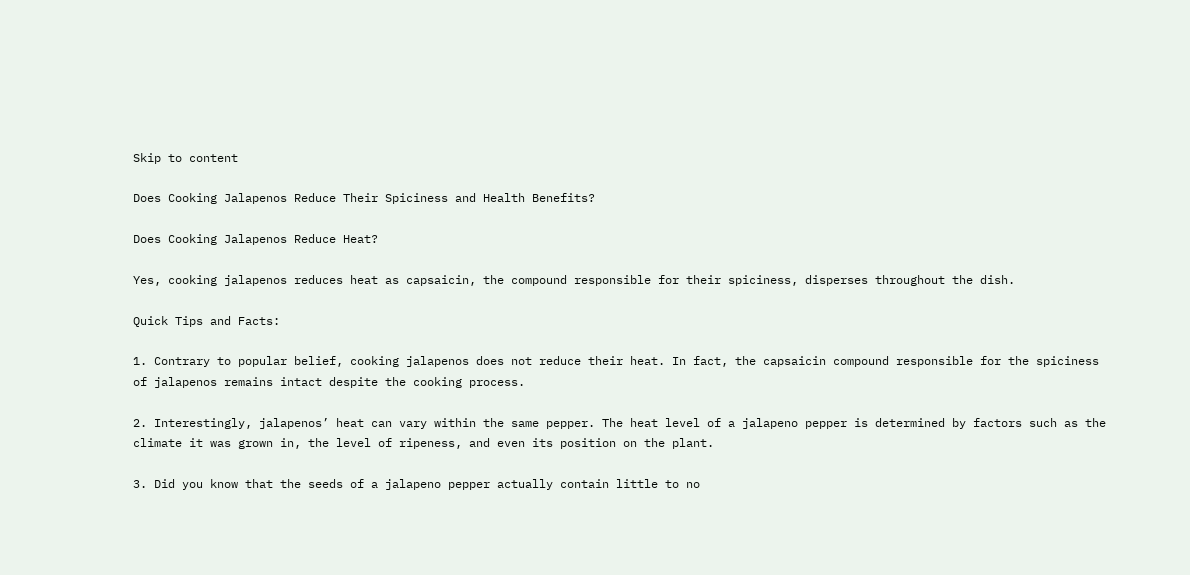Skip to content

Does Cooking Jalapenos Reduce Their Spiciness and Health Benefits?

Does Cooking Jalapenos Reduce Heat?

Yes, cooking jalapenos reduces heat as capsaicin, the compound responsible for their spiciness, disperses throughout the dish.

Quick Tips and Facts:

1. Contrary to popular belief, cooking jalapenos does not reduce their heat. In fact, the capsaicin compound responsible for the spiciness of jalapenos remains intact despite the cooking process.

2. Interestingly, jalapenos’ heat can vary within the same pepper. The heat level of a jalapeno pepper is determined by factors such as the climate it was grown in, the level of ripeness, and even its position on the plant.

3. Did you know that the seeds of a jalapeno pepper actually contain little to no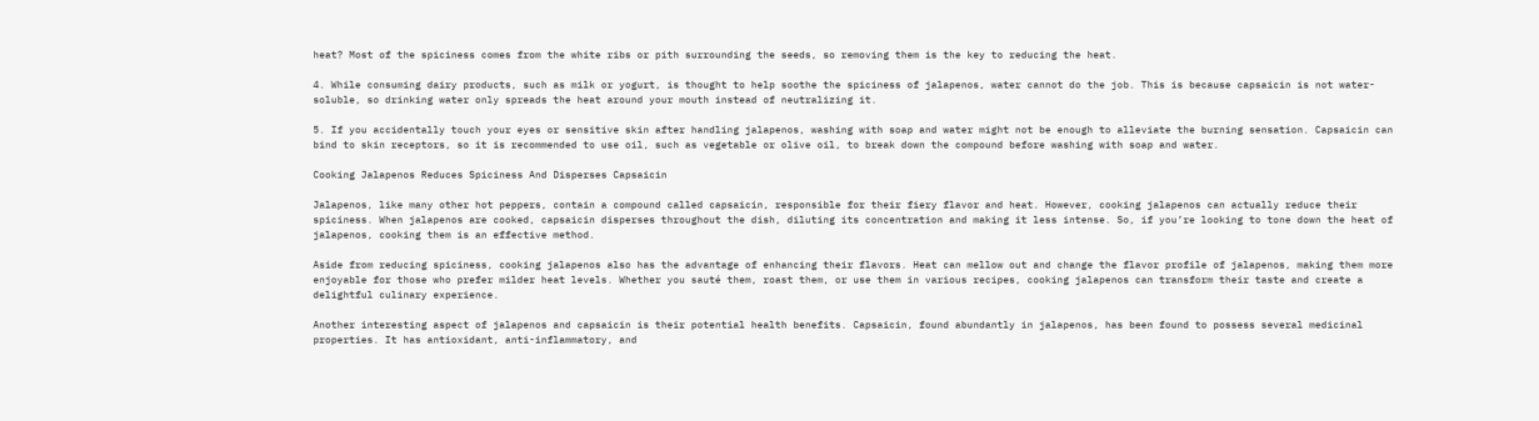heat? Most of the spiciness comes from the white ribs or pith surrounding the seeds, so removing them is the key to reducing the heat.

4. While consuming dairy products, such as milk or yogurt, is thought to help soothe the spiciness of jalapenos, water cannot do the job. This is because capsaicin is not water-soluble, so drinking water only spreads the heat around your mouth instead of neutralizing it.

5. If you accidentally touch your eyes or sensitive skin after handling jalapenos, washing with soap and water might not be enough to alleviate the burning sensation. Capsaicin can bind to skin receptors, so it is recommended to use oil, such as vegetable or olive oil, to break down the compound before washing with soap and water.

Cooking Jalapenos Reduces Spiciness And Disperses Capsaicin

Jalapenos, like many other hot peppers, contain a compound called capsaicin, responsible for their fiery flavor and heat. However, cooking jalapenos can actually reduce their spiciness. When jalapenos are cooked, capsaicin disperses throughout the dish, diluting its concentration and making it less intense. So, if you’re looking to tone down the heat of jalapenos, cooking them is an effective method.

Aside from reducing spiciness, cooking jalapenos also has the advantage of enhancing their flavors. Heat can mellow out and change the flavor profile of jalapenos, making them more enjoyable for those who prefer milder heat levels. Whether you sauté them, roast them, or use them in various recipes, cooking jalapenos can transform their taste and create a delightful culinary experience.

Another interesting aspect of jalapenos and capsaicin is their potential health benefits. Capsaicin, found abundantly in jalapenos, has been found to possess several medicinal properties. It has antioxidant, anti-inflammatory, and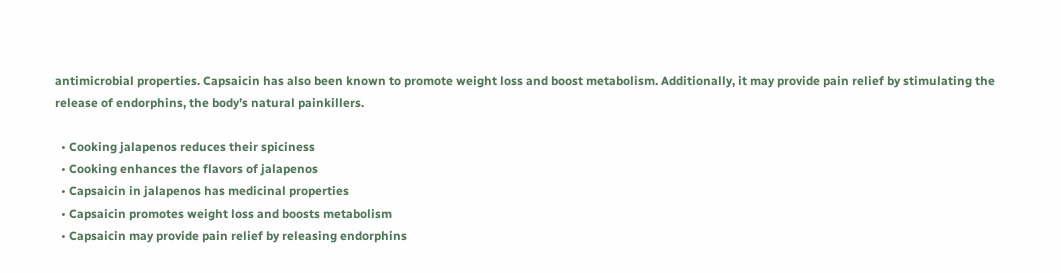antimicrobial properties. Capsaicin has also been known to promote weight loss and boost metabolism. Additionally, it may provide pain relief by stimulating the release of endorphins, the body’s natural painkillers.

  • Cooking jalapenos reduces their spiciness
  • Cooking enhances the flavors of jalapenos
  • Capsaicin in jalapenos has medicinal properties
  • Capsaicin promotes weight loss and boosts metabolism
  • Capsaicin may provide pain relief by releasing endorphins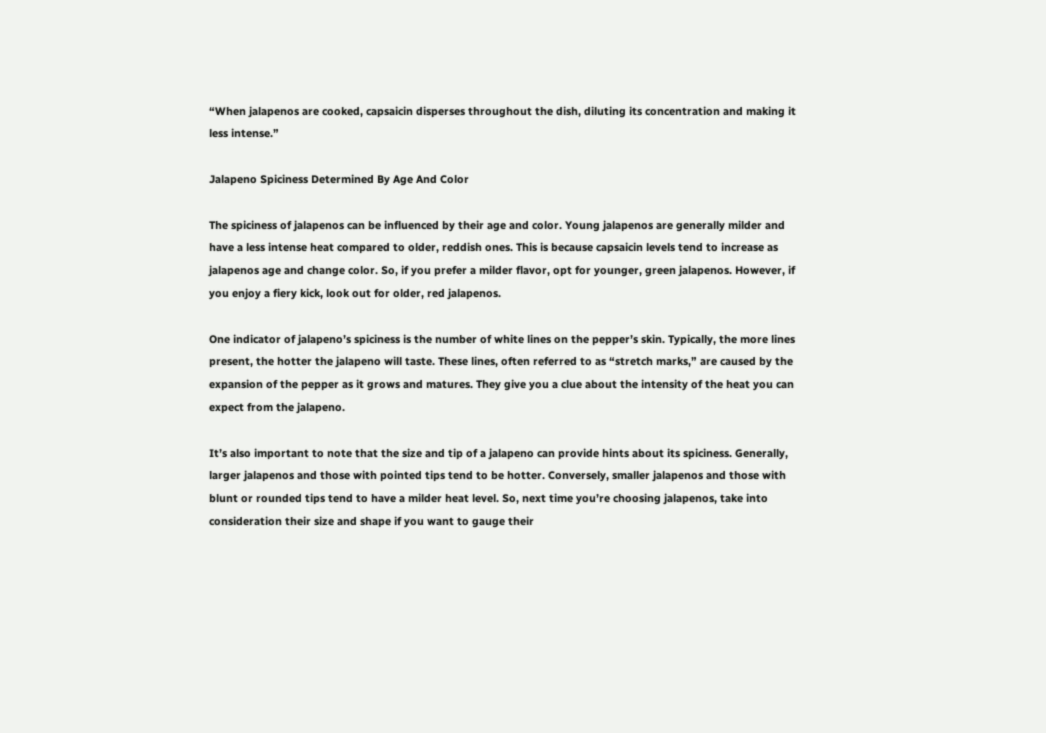“When jalapenos are cooked, capsaicin disperses throughout the dish, diluting its concentration and making it less intense.”

Jalapeno Spiciness Determined By Age And Color

The spiciness of jalapenos can be influenced by their age and color. Young jalapenos are generally milder and have a less intense heat compared to older, reddish ones. This is because capsaicin levels tend to increase as jalapenos age and change color. So, if you prefer a milder flavor, opt for younger, green jalapenos. However, if you enjoy a fiery kick, look out for older, red jalapenos.

One indicator of jalapeno’s spiciness is the number of white lines on the pepper’s skin. Typically, the more lines present, the hotter the jalapeno will taste. These lines, often referred to as “stretch marks,” are caused by the expansion of the pepper as it grows and matures. They give you a clue about the intensity of the heat you can expect from the jalapeno.

It’s also important to note that the size and tip of a jalapeno can provide hints about its spiciness. Generally, larger jalapenos and those with pointed tips tend to be hotter. Conversely, smaller jalapenos and those with blunt or rounded tips tend to have a milder heat level. So, next time you’re choosing jalapenos, take into consideration their size and shape if you want to gauge their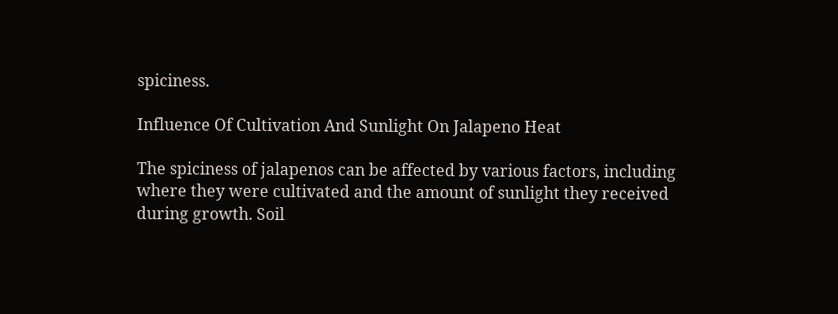spiciness.

Influence Of Cultivation And Sunlight On Jalapeno Heat

The spiciness of jalapenos can be affected by various factors, including where they were cultivated and the amount of sunlight they received during growth. Soil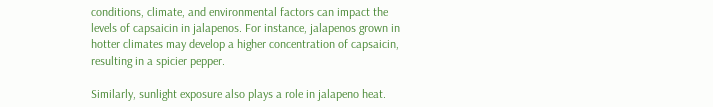conditions, climate, and environmental factors can impact the levels of capsaicin in jalapenos. For instance, jalapenos grown in hotter climates may develop a higher concentration of capsaicin, resulting in a spicier pepper.

Similarly, sunlight exposure also plays a role in jalapeno heat.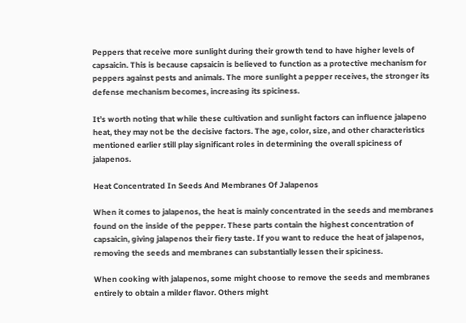Peppers that receive more sunlight during their growth tend to have higher levels of capsaicin. This is because capsaicin is believed to function as a protective mechanism for peppers against pests and animals. The more sunlight a pepper receives, the stronger its defense mechanism becomes, increasing its spiciness.

It’s worth noting that while these cultivation and sunlight factors can influence jalapeno heat, they may not be the decisive factors. The age, color, size, and other characteristics mentioned earlier still play significant roles in determining the overall spiciness of jalapenos.

Heat Concentrated In Seeds And Membranes Of Jalapenos

When it comes to jalapenos, the heat is mainly concentrated in the seeds and membranes found on the inside of the pepper. These parts contain the highest concentration of capsaicin, giving jalapenos their fiery taste. If you want to reduce the heat of jalapenos, removing the seeds and membranes can substantially lessen their spiciness.

When cooking with jalapenos, some might choose to remove the seeds and membranes entirely to obtain a milder flavor. Others might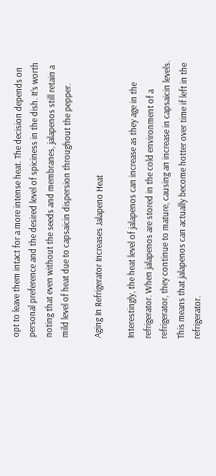opt to leave them intact for a more intense heat. The decision depends on personal preference and the desired level of spiciness in the dish. It’s worth noting that even without the seeds and membranes, jalapenos still retain a mild level of heat due to capsaicin dispersion throughout the pepper.

Aging In Refrigerator Increases Jalapeno Heat

Interestingly, the heat level of jalapenos can increase as they age in the refrigerator. When jalapenos are stored in the cold environment of a refrigerator, they continue to mature, causing an increase in capsaicin levels. This means that jalapenos can actually become hotter over time if left in the refrigerator.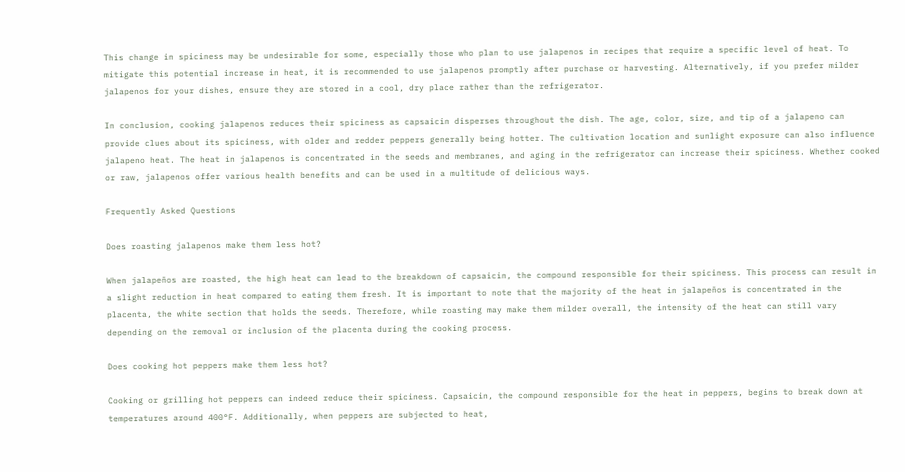This change in spiciness may be undesirable for some, especially those who plan to use jalapenos in recipes that require a specific level of heat. To mitigate this potential increase in heat, it is recommended to use jalapenos promptly after purchase or harvesting. Alternatively, if you prefer milder jalapenos for your dishes, ensure they are stored in a cool, dry place rather than the refrigerator.

In conclusion, cooking jalapenos reduces their spiciness as capsaicin disperses throughout the dish. The age, color, size, and tip of a jalapeno can provide clues about its spiciness, with older and redder peppers generally being hotter. The cultivation location and sunlight exposure can also influence jalapeno heat. The heat in jalapenos is concentrated in the seeds and membranes, and aging in the refrigerator can increase their spiciness. Whether cooked or raw, jalapenos offer various health benefits and can be used in a multitude of delicious ways.

Frequently Asked Questions

Does roasting jalapenos make them less hot?

When jalapeños are roasted, the high heat can lead to the breakdown of capsaicin, the compound responsible for their spiciness. This process can result in a slight reduction in heat compared to eating them fresh. It is important to note that the majority of the heat in jalapeños is concentrated in the placenta, the white section that holds the seeds. Therefore, while roasting may make them milder overall, the intensity of the heat can still vary depending on the removal or inclusion of the placenta during the cooking process.

Does cooking hot peppers make them less hot?

Cooking or grilling hot peppers can indeed reduce their spiciness. Capsaicin, the compound responsible for the heat in peppers, begins to break down at temperatures around 400°F. Additionally, when peppers are subjected to heat,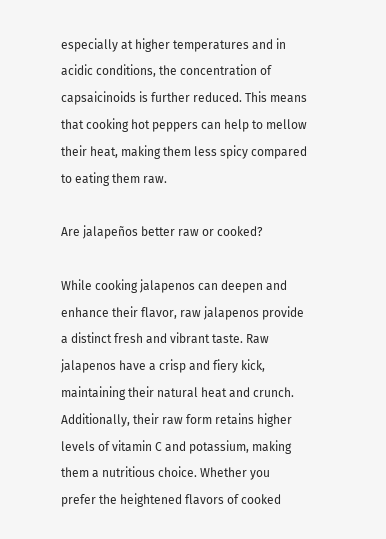especially at higher temperatures and in acidic conditions, the concentration of capsaicinoids is further reduced. This means that cooking hot peppers can help to mellow their heat, making them less spicy compared to eating them raw.

Are jalapeños better raw or cooked?

While cooking jalapenos can deepen and enhance their flavor, raw jalapenos provide a distinct fresh and vibrant taste. Raw jalapenos have a crisp and fiery kick, maintaining their natural heat and crunch. Additionally, their raw form retains higher levels of vitamin C and potassium, making them a nutritious choice. Whether you prefer the heightened flavors of cooked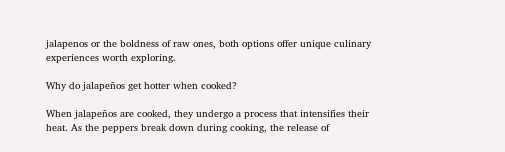jalapenos or the boldness of raw ones, both options offer unique culinary experiences worth exploring.

Why do jalapeños get hotter when cooked?

When jalapeños are cooked, they undergo a process that intensifies their heat. As the peppers break down during cooking, the release of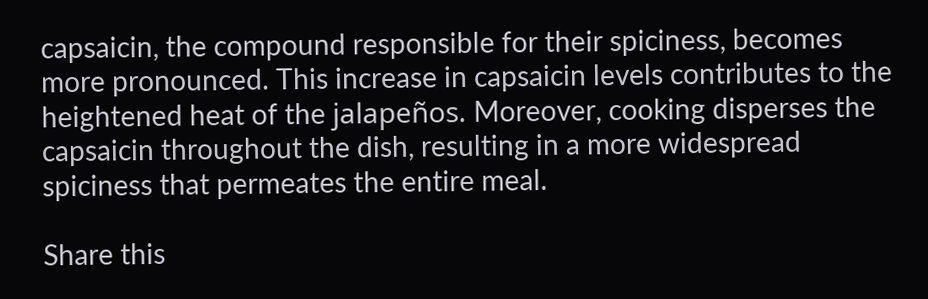capsaicin, the compound responsible for their spiciness, becomes more pronounced. This increase in capsaicin levels contributes to the heightened heat of the jalapeños. Moreover, cooking disperses the capsaicin throughout the dish, resulting in a more widespread spiciness that permeates the entire meal.

Share this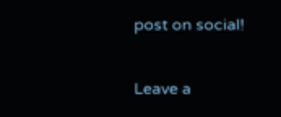post on social!

Leave a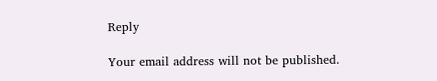Reply

Your email address will not be published.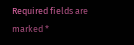Required fields are marked *